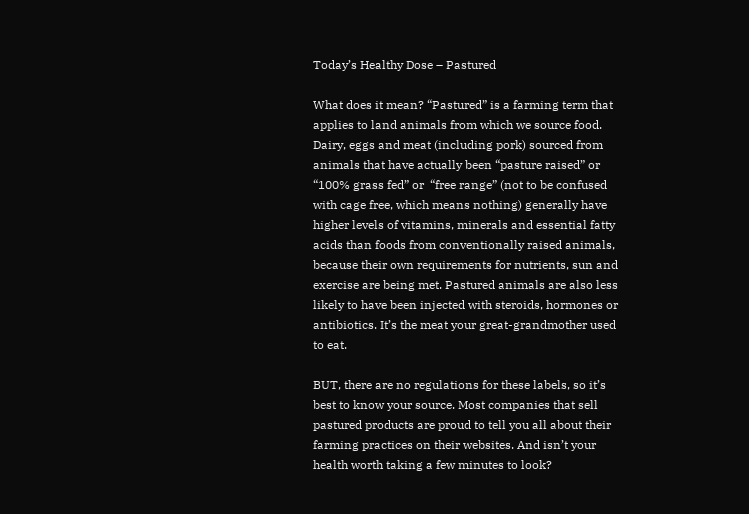Today’s Healthy Dose – Pastured

What does it mean? “Pastured” is a farming term that applies to land animals from which we source food. Dairy, eggs and meat (including pork) sourced from animals that have actually been “pasture raised” or “100% grass fed” or  “free range” (not to be confused with cage free, which means nothing) generally have higher levels of vitamins, minerals and essential fatty acids than foods from conventionally raised animals, because their own requirements for nutrients, sun and exercise are being met. Pastured animals are also less likely to have been injected with steroids, hormones or antibiotics. It’s the meat your great-grandmother used to eat.

BUT, there are no regulations for these labels, so it’s best to know your source. Most companies that sell pastured products are proud to tell you all about their farming practices on their websites. And isn’t your health worth taking a few minutes to look?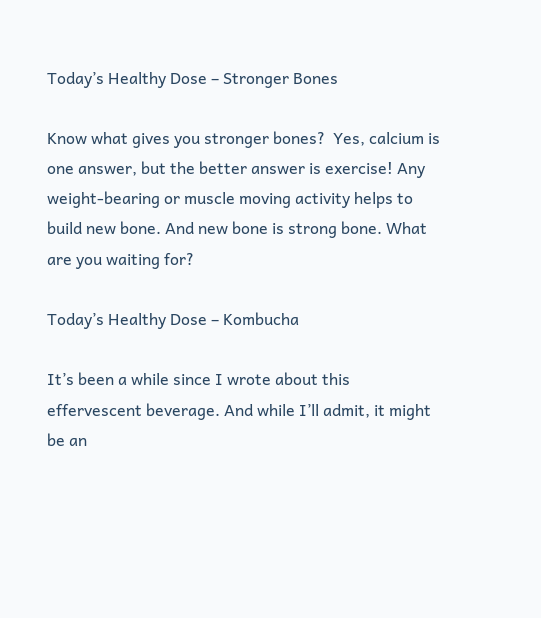Today’s Healthy Dose – Stronger Bones

Know what gives you stronger bones?  Yes, calcium is one answer, but the better answer is exercise! Any weight-bearing or muscle moving activity helps to build new bone. And new bone is strong bone. What are you waiting for?

Today’s Healthy Dose – Kombucha

It’s been a while since I wrote about this effervescent beverage. And while I’ll admit, it might be an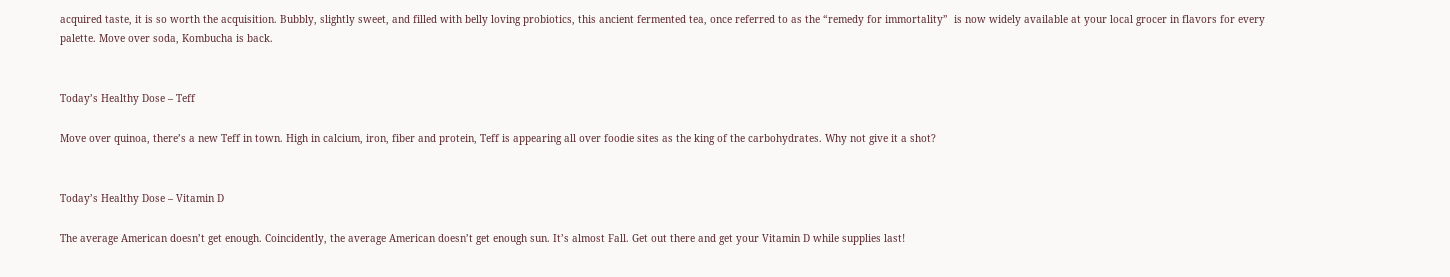acquired taste, it is so worth the acquisition. Bubbly, slightly sweet, and filled with belly loving probiotics, this ancient fermented tea, once referred to as the “remedy for immortality”  is now widely available at your local grocer in flavors for every palette. Move over soda, Kombucha is back.


Today’s Healthy Dose – Teff

Move over quinoa, there’s a new Teff in town. High in calcium, iron, fiber and protein, Teff is appearing all over foodie sites as the king of the carbohydrates. Why not give it a shot?


Today’s Healthy Dose – Vitamin D

The average American doesn’t get enough. Coincidently, the average American doesn’t get enough sun. It’s almost Fall. Get out there and get your Vitamin D while supplies last!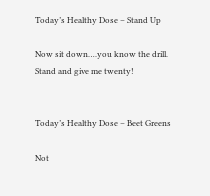Today’s Healthy Dose – Stand Up

Now sit down….you know the drill. Stand and give me twenty!


Today’s Healthy Dose – Beet Greens

Not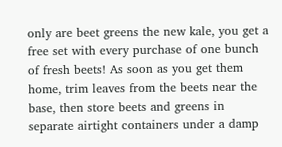only are beet greens the new kale, you get a free set with every purchase of one bunch of fresh beets! As soon as you get them home, trim leaves from the beets near the base, then store beets and greens in separate airtight containers under a damp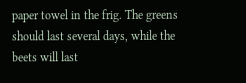paper towel in the frig. The greens should last several days, while the beets will last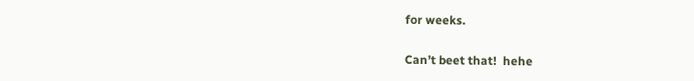for weeks.

Can’t beet that!  hehe